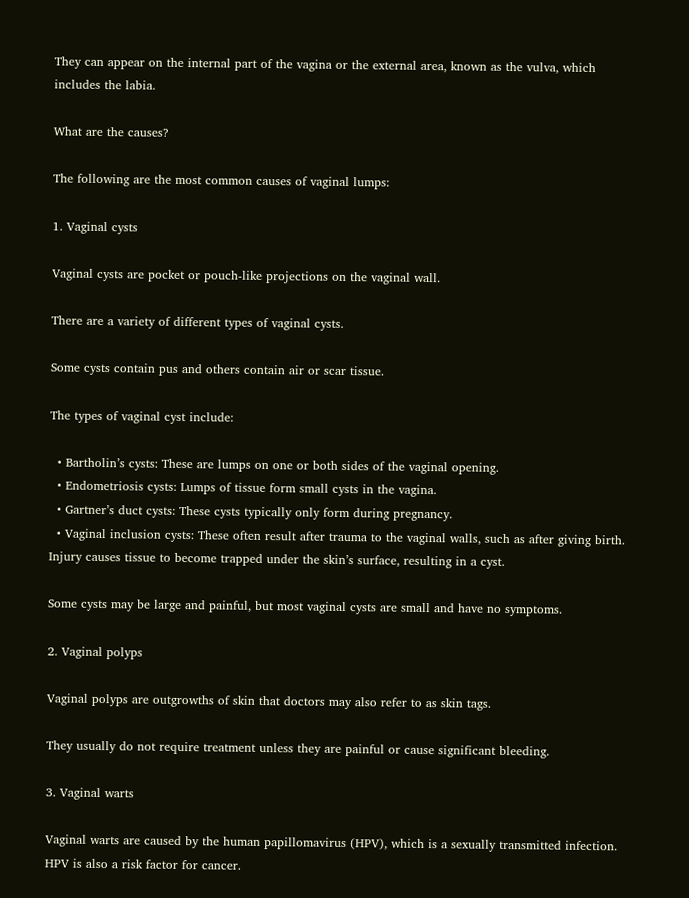They can appear on the internal part of the vagina or the external area, known as the vulva, which includes the labia.

What are the causes?

The following are the most common causes of vaginal lumps:

1. Vaginal cysts

Vaginal cysts are pocket or pouch-like projections on the vaginal wall.

There are a variety of different types of vaginal cysts.

Some cysts contain pus and others contain air or scar tissue.

The types of vaginal cyst include:

  • Bartholin’s cysts: These are lumps on one or both sides of the vaginal opening.
  • Endometriosis cysts: Lumps of tissue form small cysts in the vagina.
  • Gartner’s duct cysts: These cysts typically only form during pregnancy.
  • Vaginal inclusion cysts: These often result after trauma to the vaginal walls, such as after giving birth. Injury causes tissue to become trapped under the skin’s surface, resulting in a cyst.

Some cysts may be large and painful, but most vaginal cysts are small and have no symptoms.

2. Vaginal polyps

Vaginal polyps are outgrowths of skin that doctors may also refer to as skin tags.

They usually do not require treatment unless they are painful or cause significant bleeding.

3. Vaginal warts

Vaginal warts are caused by the human papillomavirus (HPV), which is a sexually transmitted infection. HPV is also a risk factor for cancer.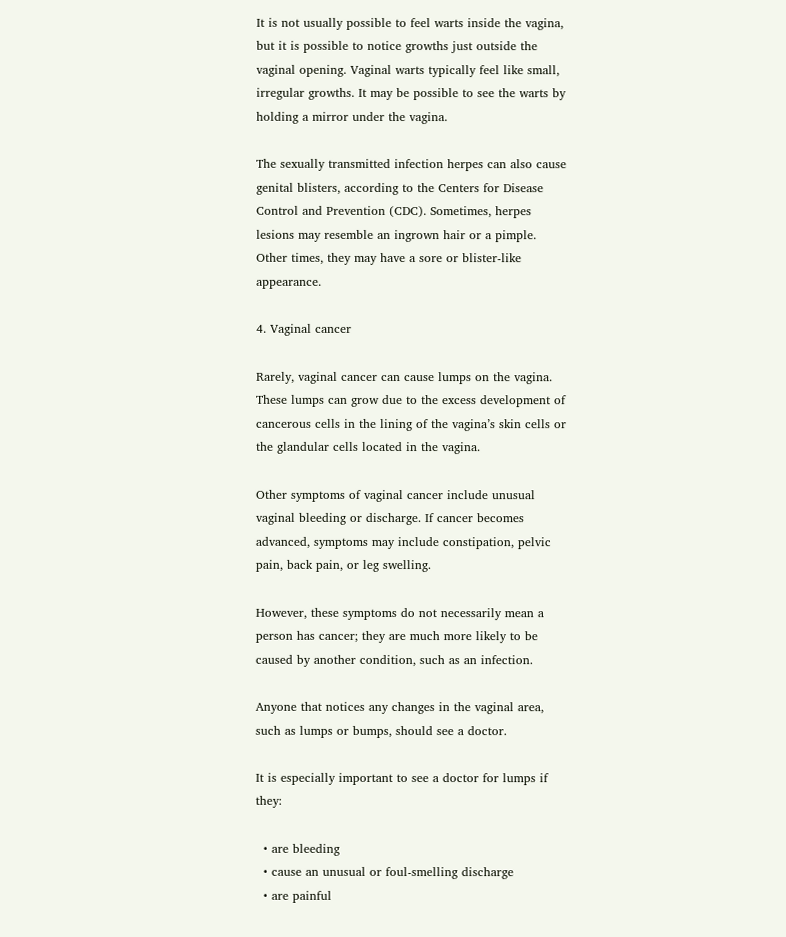It is not usually possible to feel warts inside the vagina, but it is possible to notice growths just outside the vaginal opening. Vaginal warts typically feel like small, irregular growths. It may be possible to see the warts by holding a mirror under the vagina.

The sexually transmitted infection herpes can also cause genital blisters, according to the Centers for Disease Control and Prevention (CDC). Sometimes, herpes lesions may resemble an ingrown hair or a pimple. Other times, they may have a sore or blister-like appearance.

4. Vaginal cancer

Rarely, vaginal cancer can cause lumps on the vagina. These lumps can grow due to the excess development of cancerous cells in the lining of the vagina’s skin cells or the glandular cells located in the vagina.

Other symptoms of vaginal cancer include unusual vaginal bleeding or discharge. If cancer becomes advanced, symptoms may include constipation, pelvic pain, back pain, or leg swelling.

However, these symptoms do not necessarily mean a person has cancer; they are much more likely to be caused by another condition, such as an infection.

Anyone that notices any changes in the vaginal area, such as lumps or bumps, should see a doctor.

It is especially important to see a doctor for lumps if they:

  • are bleeding
  • cause an unusual or foul-smelling discharge
  • are painful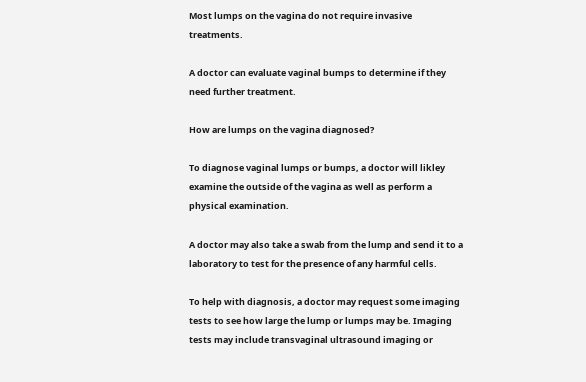Most lumps on the vagina do not require invasive treatments.

A doctor can evaluate vaginal bumps to determine if they need further treatment.

How are lumps on the vagina diagnosed?

To diagnose vaginal lumps or bumps, a doctor will likley examine the outside of the vagina as well as perform a physical examination.

A doctor may also take a swab from the lump and send it to a laboratory to test for the presence of any harmful cells.

To help with diagnosis, a doctor may request some imaging tests to see how large the lump or lumps may be. Imaging tests may include transvaginal ultrasound imaging or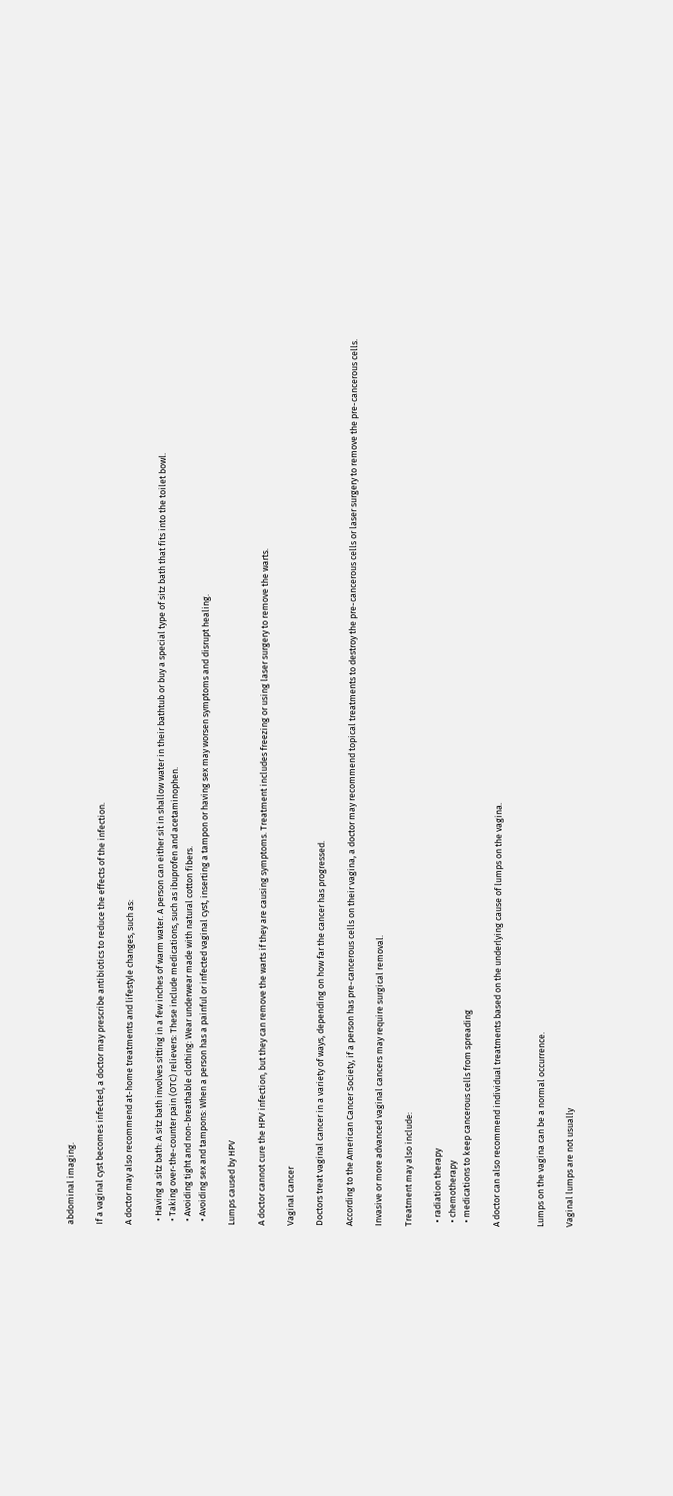abdominal imaging.

If a vaginal cyst becomes infected, a doctor may prescribe antibiotics to reduce the effects of the infection.

A doctor may also recommend at-home treatments and lifestyle changes, such as:

  • Having a sitz bath: A sitz bath involves sitting in a few inches of warm water. A person can either sit in shallow water in their bathtub or buy a special type of sitz bath that fits into the toilet bowl.
  • Taking over-the-counter pain (OTC) relievers: These include medications, such as ibuprofen and acetaminophen.
  • Avoiding tight and non-breathable clothing: Wear underwear made with natural cotton fibers.
  • Avoiding sex and tampons: When a person has a painful or infected vaginal cyst, inserting a tampon or having sex may worsen symptoms and disrupt healing.

Lumps caused by HPV

A doctor cannot cure the HPV infection, but they can remove the warts if they are causing symptoms. Treatment includes freezing or using laser surgery to remove the warts.

Vaginal cancer

Doctors treat vaginal cancer in a variety of ways, depending on how far the cancer has progressed.

According to the American Cancer Society, if a person has pre-cancerous cells on their vagina, a doctor may recommend topical treatments to destroy the pre-cancerous cells or laser surgery to remove the pre-cancerous cells.

Invasive or more advanced vaginal cancers may require surgical removal.

Treatment may also include:

  • radiation therapy
  • chemotherapy
  • medications to keep cancerous cells from spreading

A doctor can also recommend individual treatments based on the underlying cause of lumps on the vagina.


Lumps on the vagina can be a normal occurrence.

Vaginal lumps are not usually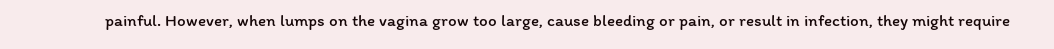painful. However, when lumps on the vagina grow too large, cause bleeding or pain, or result in infection, they might require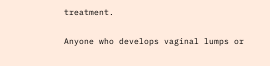treatment.

Anyone who develops vaginal lumps or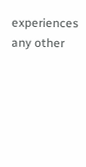experiences any other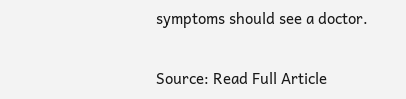symptoms should see a doctor.

Source: Read Full Article